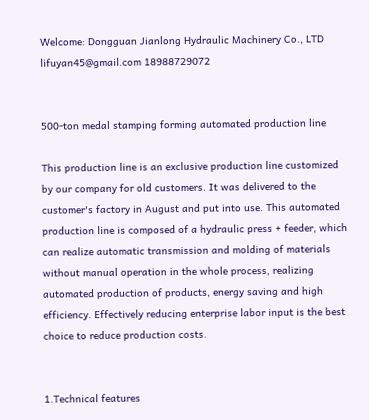Welcome: Dongguan Jianlong Hydraulic Machinery Co., LTD
lifuyan45@gmail.com 18988729072


500-ton medal stamping forming automated production line

This production line is an exclusive production line customized by our company for old customers. It was delivered to the customer's factory in August and put into use. This automated production line is composed of a hydraulic press + feeder, which can realize automatic transmission and molding of materials without manual operation in the whole process, realizing automated production of products, energy saving and high efficiency. Effectively reducing enterprise labor input is the best choice to reduce production costs.


1.Technical features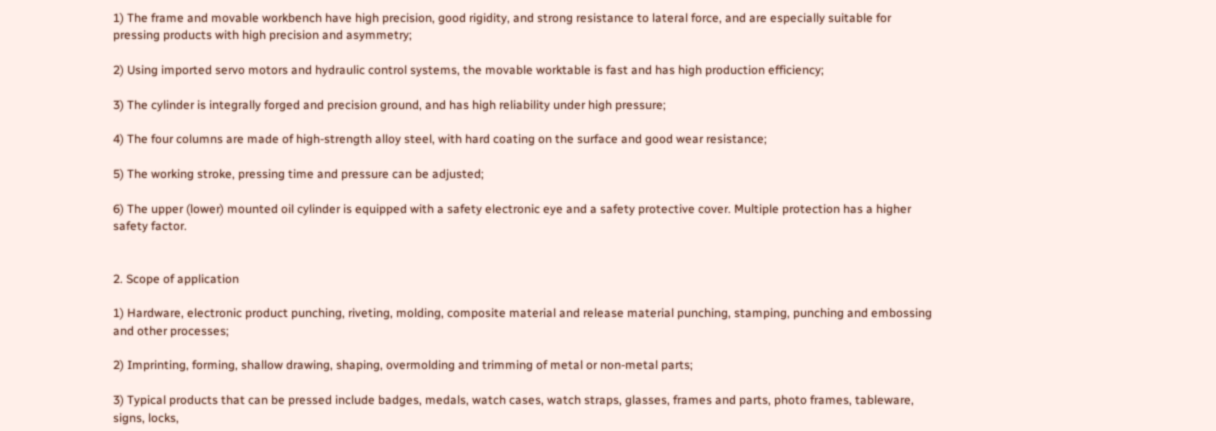1) The frame and movable workbench have high precision, good rigidity, and strong resistance to lateral force, and are especially suitable for pressing products with high precision and asymmetry;

2) Using imported servo motors and hydraulic control systems, the movable worktable is fast and has high production efficiency;

3) The cylinder is integrally forged and precision ground, and has high reliability under high pressure;

4) The four columns are made of high-strength alloy steel, with hard coating on the surface and good wear resistance;

5) The working stroke, pressing time and pressure can be adjusted;

6) The upper (lower) mounted oil cylinder is equipped with a safety electronic eye and a safety protective cover. Multiple protection has a higher safety factor.


2. Scope of application

1) Hardware, electronic product punching, riveting, molding, composite material and release material punching, stamping, punching and embossing and other processes;

2) Imprinting, forming, shallow drawing, shaping, overmolding and trimming of metal or non-metal parts;

3) Typical products that can be pressed include badges, medals, watch cases, watch straps, glasses, frames and parts, photo frames, tableware, signs, locks,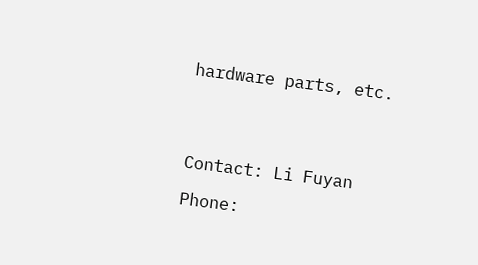hardware parts, etc.




Contact: Li Fuyan

Phone: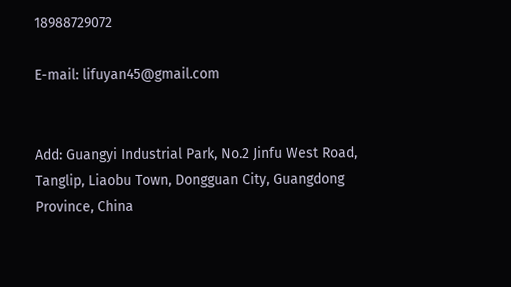18988729072

E-mail: lifuyan45@gmail.com


Add: Guangyi Industrial Park, No.2 Jinfu West Road, Tanglip, Liaobu Town, Dongguan City, Guangdong Province, China